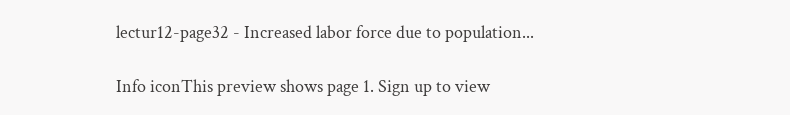lectur12-page32 - Increased labor force due to population...

Info iconThis preview shows page 1. Sign up to view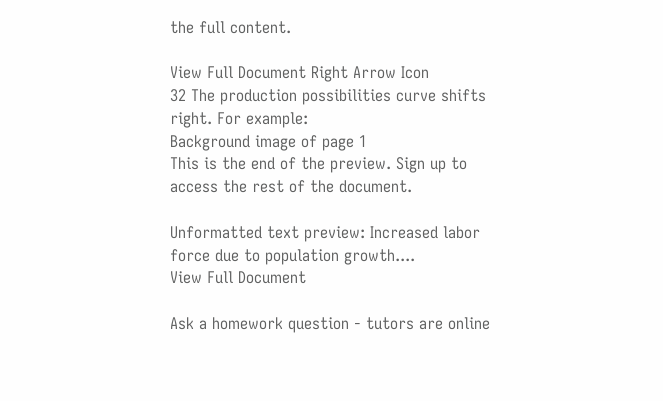the full content.

View Full Document Right Arrow Icon
32 The production possibilities curve shifts right. For example:
Background image of page 1
This is the end of the preview. Sign up to access the rest of the document.

Unformatted text preview: Increased labor force due to population growth....
View Full Document

Ask a homework question - tutors are online